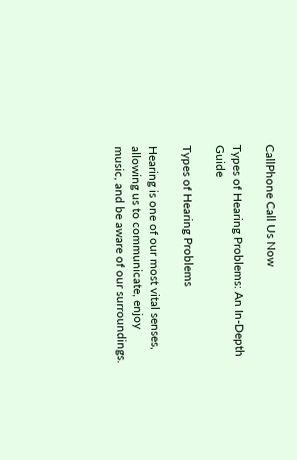CallPhone Call Us Now

Types of Hearing Problems: An In-Depth Guide

Types of Hearing Problems

Hearing is one of our most vital senses, allowing us to communicate, enjoy music, and be aware of our surroundings.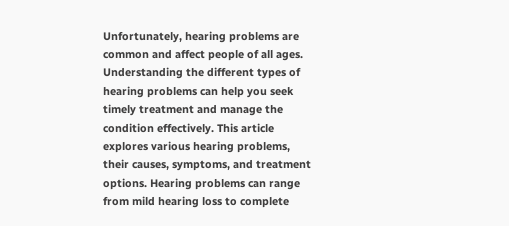Unfortunately, hearing problems are common and affect people of all ages. Understanding the different types of hearing problems can help you seek timely treatment and manage the condition effectively. This article explores various hearing problems, their causes, symptoms, and treatment options. Hearing problems can range from mild hearing loss to complete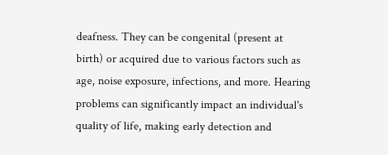deafness. They can be congenital (present at birth) or acquired due to various factors such as age, noise exposure, infections, and more. Hearing problems can significantly impact an individual's quality of life, making early detection and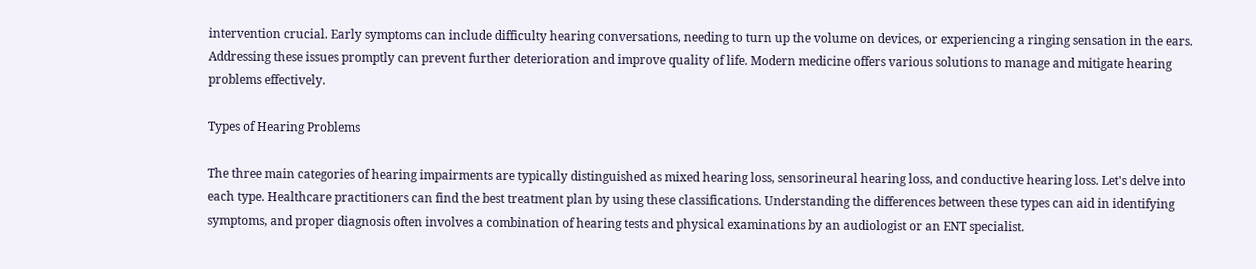intervention crucial. Early symptoms can include difficulty hearing conversations, needing to turn up the volume on devices, or experiencing a ringing sensation in the ears. Addressing these issues promptly can prevent further deterioration and improve quality of life. Modern medicine offers various solutions to manage and mitigate hearing problems effectively.

Types of Hearing Problems

The three main categories of hearing impairments are typically distinguished as mixed hearing loss, sensorineural hearing loss, and conductive hearing loss. Let's delve into each type. Healthcare practitioners can find the best treatment plan by using these classifications. Understanding the differences between these types can aid in identifying symptoms, and proper diagnosis often involves a combination of hearing tests and physical examinations by an audiologist or an ENT specialist.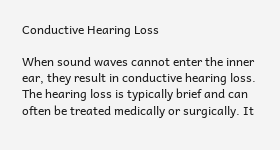Conductive Hearing Loss

When sound waves cannot enter the inner ear, they result in conductive hearing loss. The hearing loss is typically brief and can often be treated medically or surgically. It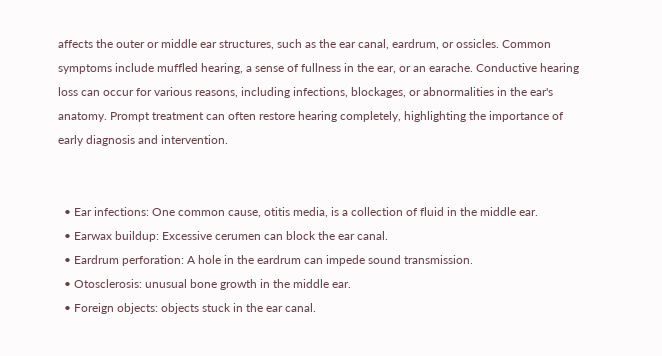affects the outer or middle ear structures, such as the ear canal, eardrum, or ossicles. Common symptoms include muffled hearing, a sense of fullness in the ear, or an earache. Conductive hearing loss can occur for various reasons, including infections, blockages, or abnormalities in the ear's anatomy. Prompt treatment can often restore hearing completely, highlighting the importance of early diagnosis and intervention.


  • Ear infections: One common cause, otitis media, is a collection of fluid in the middle ear.
  • Earwax buildup: Excessive cerumen can block the ear canal.
  • Eardrum perforation: A hole in the eardrum can impede sound transmission.
  • Otosclerosis: unusual bone growth in the middle ear.
  • Foreign objects: objects stuck in the ear canal.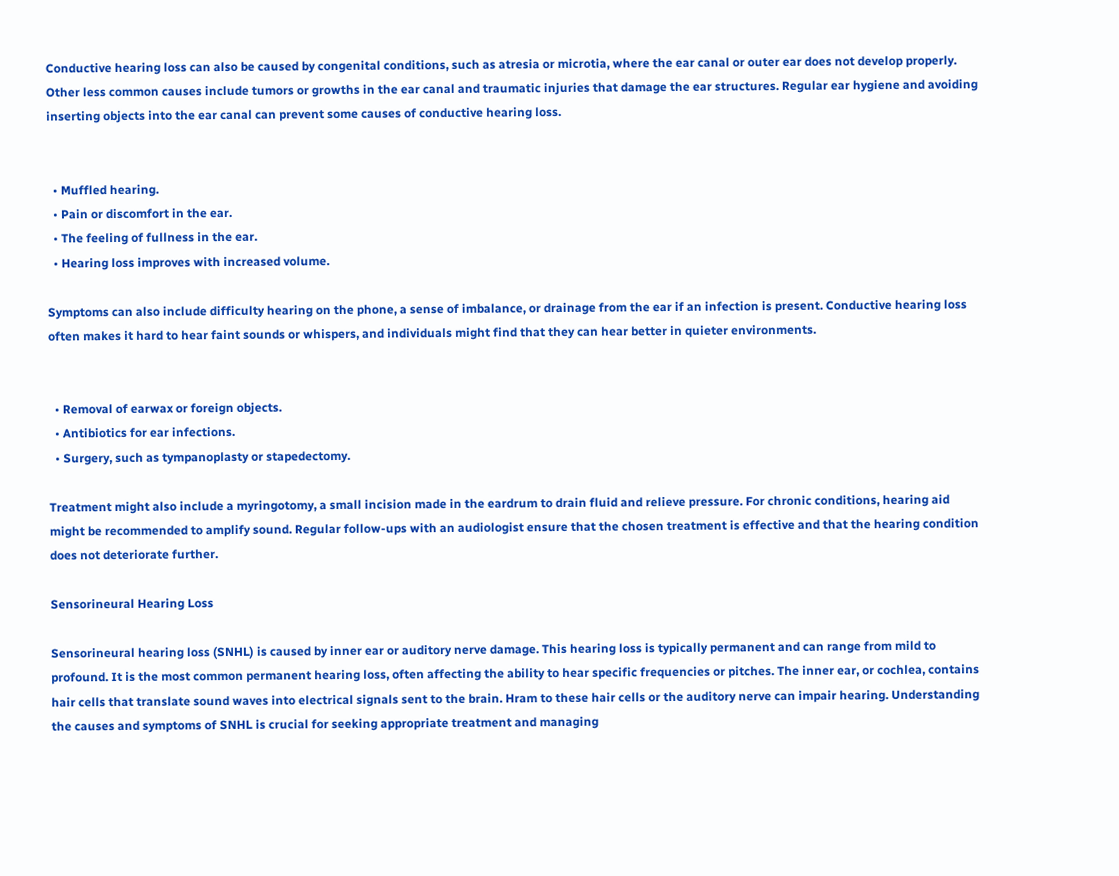Conductive hearing loss can also be caused by congenital conditions, such as atresia or microtia, where the ear canal or outer ear does not develop properly. Other less common causes include tumors or growths in the ear canal and traumatic injuries that damage the ear structures. Regular ear hygiene and avoiding inserting objects into the ear canal can prevent some causes of conductive hearing loss.


  • Muffled hearing.
  • Pain or discomfort in the ear.
  • The feeling of fullness in the ear.
  • Hearing loss improves with increased volume.

Symptoms can also include difficulty hearing on the phone, a sense of imbalance, or drainage from the ear if an infection is present. Conductive hearing loss often makes it hard to hear faint sounds or whispers, and individuals might find that they can hear better in quieter environments.


  • Removal of earwax or foreign objects.
  • Antibiotics for ear infections.
  • Surgery, such as tympanoplasty or stapedectomy.

Treatment might also include a myringotomy, a small incision made in the eardrum to drain fluid and relieve pressure. For chronic conditions, hearing aid might be recommended to amplify sound. Regular follow-ups with an audiologist ensure that the chosen treatment is effective and that the hearing condition does not deteriorate further.

Sensorineural Hearing Loss

Sensorineural hearing loss (SNHL) is caused by inner ear or auditory nerve damage. This hearing loss is typically permanent and can range from mild to profound. It is the most common permanent hearing loss, often affecting the ability to hear specific frequencies or pitches. The inner ear, or cochlea, contains hair cells that translate sound waves into electrical signals sent to the brain. Hram to these hair cells or the auditory nerve can impair hearing. Understanding the causes and symptoms of SNHL is crucial for seeking appropriate treatment and managing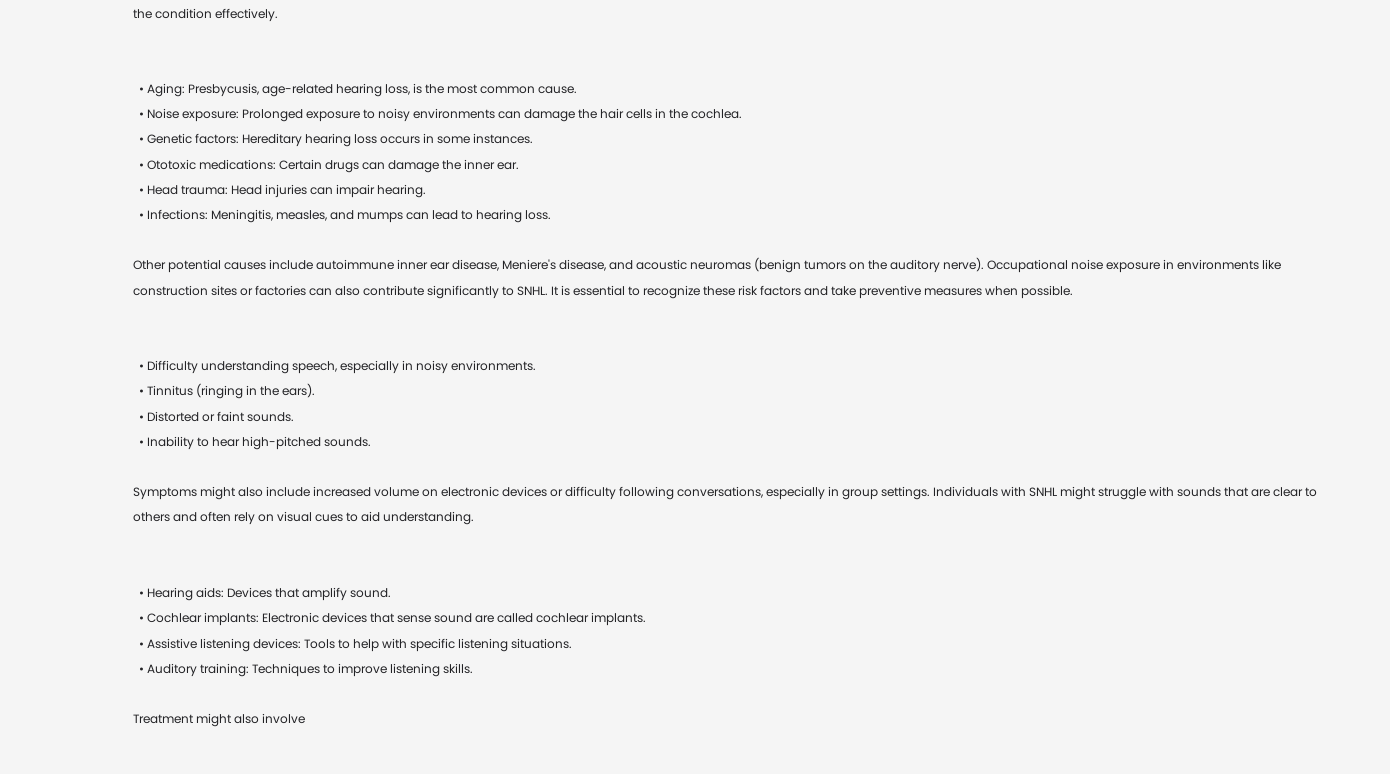the condition effectively.


  • Aging: Presbycusis, age-related hearing loss, is the most common cause.
  • Noise exposure: Prolonged exposure to noisy environments can damage the hair cells in the cochlea.
  • Genetic factors: Hereditary hearing loss occurs in some instances.
  • Ototoxic medications: Certain drugs can damage the inner ear.
  • Head trauma: Head injuries can impair hearing.
  • Infections: Meningitis, measles, and mumps can lead to hearing loss.

Other potential causes include autoimmune inner ear disease, Meniere's disease, and acoustic neuromas (benign tumors on the auditory nerve). Occupational noise exposure in environments like construction sites or factories can also contribute significantly to SNHL. It is essential to recognize these risk factors and take preventive measures when possible.


  • Difficulty understanding speech, especially in noisy environments.
  • Tinnitus (ringing in the ears).
  • Distorted or faint sounds.
  • Inability to hear high-pitched sounds.

Symptoms might also include increased volume on electronic devices or difficulty following conversations, especially in group settings. Individuals with SNHL might struggle with sounds that are clear to others and often rely on visual cues to aid understanding.


  • Hearing aids: Devices that amplify sound.
  • Cochlear implants: Electronic devices that sense sound are called cochlear implants.
  • Assistive listening devices: Tools to help with specific listening situations.
  • Auditory training: Techniques to improve listening skills.

Treatment might also involve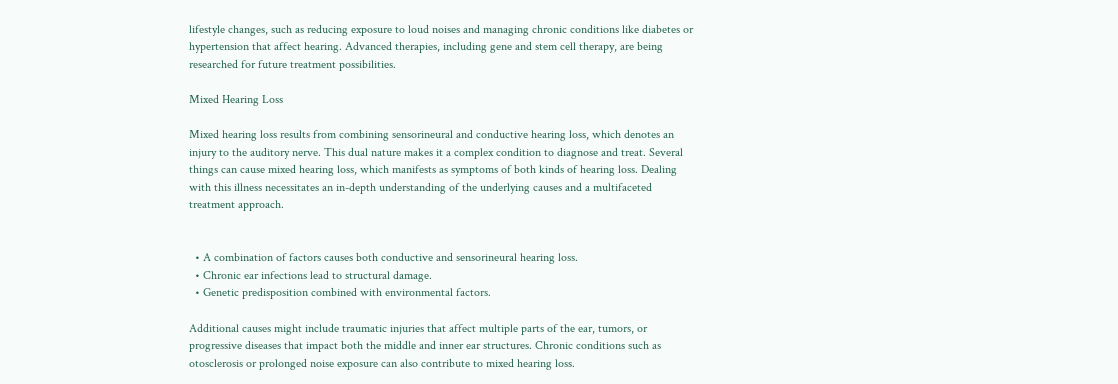lifestyle changes, such as reducing exposure to loud noises and managing chronic conditions like diabetes or hypertension that affect hearing. Advanced therapies, including gene and stem cell therapy, are being researched for future treatment possibilities.

Mixed Hearing Loss

Mixed hearing loss results from combining sensorineural and conductive hearing loss, which denotes an injury to the auditory nerve. This dual nature makes it a complex condition to diagnose and treat. Several things can cause mixed hearing loss, which manifests as symptoms of both kinds of hearing loss. Dealing with this illness necessitates an in-depth understanding of the underlying causes and a multifaceted treatment approach.


  • A combination of factors causes both conductive and sensorineural hearing loss.
  • Chronic ear infections lead to structural damage.
  • Genetic predisposition combined with environmental factors.

Additional causes might include traumatic injuries that affect multiple parts of the ear, tumors, or progressive diseases that impact both the middle and inner ear structures. Chronic conditions such as otosclerosis or prolonged noise exposure can also contribute to mixed hearing loss.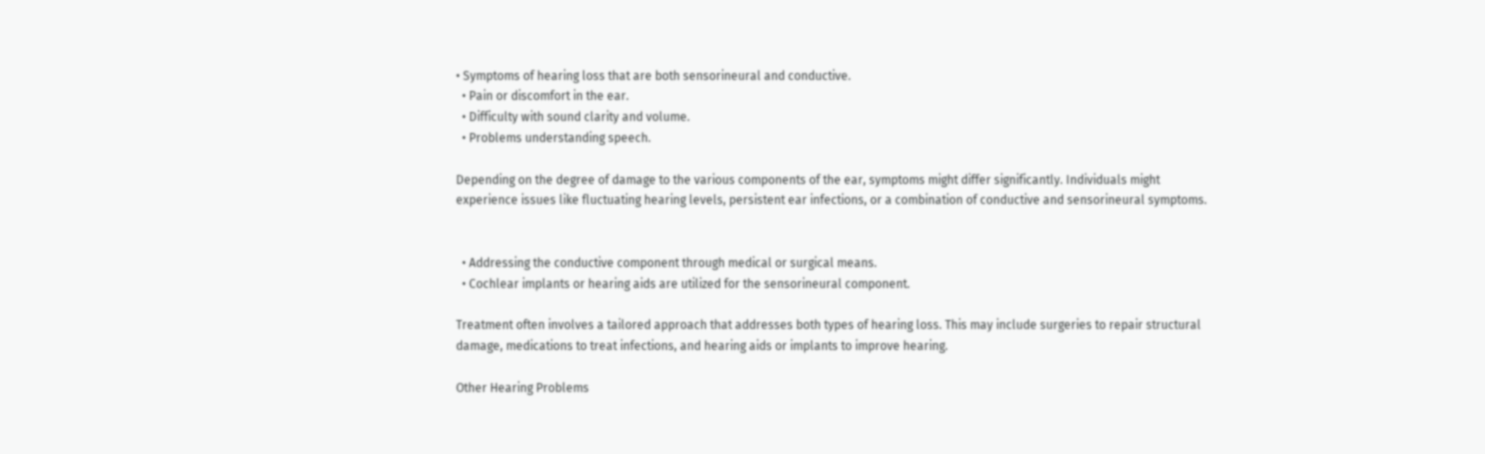• Symptoms of hearing loss that are both sensorineural and conductive.
  • Pain or discomfort in the ear.
  • Difficulty with sound clarity and volume.
  • Problems understanding speech.

Depending on the degree of damage to the various components of the ear, symptoms might differ significantly. Individuals might experience issues like fluctuating hearing levels, persistent ear infections, or a combination of conductive and sensorineural symptoms.


  • Addressing the conductive component through medical or surgical means.
  • Cochlear implants or hearing aids are utilized for the sensorineural component.

Treatment often involves a tailored approach that addresses both types of hearing loss. This may include surgeries to repair structural damage, medications to treat infections, and hearing aids or implants to improve hearing.

Other Hearing Problems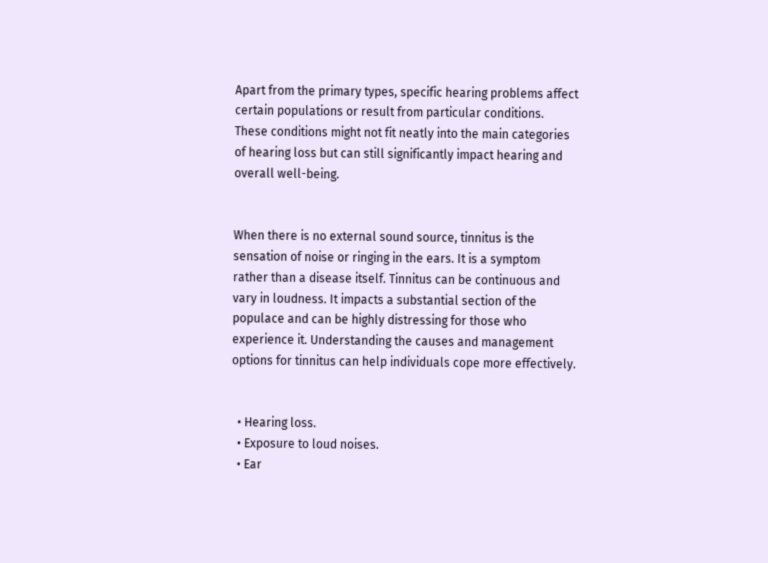Apart from the primary types, specific hearing problems affect certain populations or result from particular conditions. These conditions might not fit neatly into the main categories of hearing loss but can still significantly impact hearing and overall well-being.


When there is no external sound source, tinnitus is the sensation of noise or ringing in the ears. It is a symptom rather than a disease itself. Tinnitus can be continuous and vary in loudness. It impacts a substantial section of the populace and can be highly distressing for those who experience it. Understanding the causes and management options for tinnitus can help individuals cope more effectively.


  • Hearing loss.
  • Exposure to loud noises.
  • Ear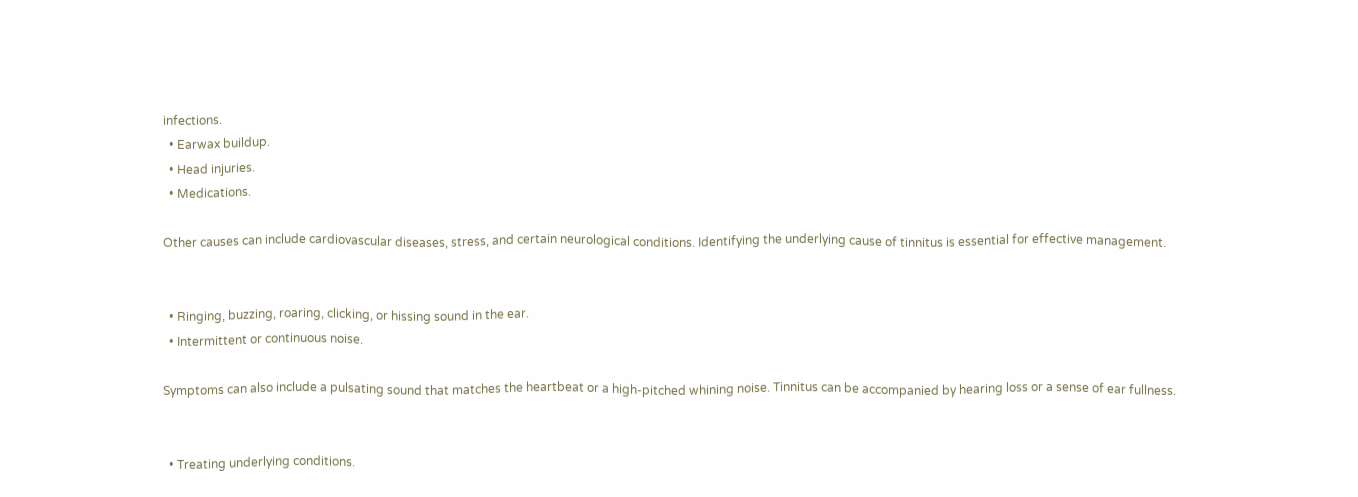infections.
  • Earwax buildup.
  • Head injuries.
  • Medications.

Other causes can include cardiovascular diseases, stress, and certain neurological conditions. Identifying the underlying cause of tinnitus is essential for effective management.


  • Ringing, buzzing, roaring, clicking, or hissing sound in the ear.
  • Intermittent or continuous noise.

Symptoms can also include a pulsating sound that matches the heartbeat or a high-pitched whining noise. Tinnitus can be accompanied by hearing loss or a sense of ear fullness.


  • Treating underlying conditions.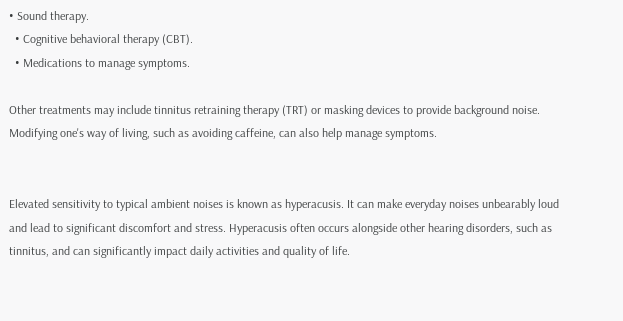• Sound therapy.
  • Cognitive behavioral therapy (CBT).
  • Medications to manage symptoms.

Other treatments may include tinnitus retraining therapy (TRT) or masking devices to provide background noise. Modifying one's way of living, such as avoiding caffeine, can also help manage symptoms.


Elevated sensitivity to typical ambient noises is known as hyperacusis. It can make everyday noises unbearably loud and lead to significant discomfort and stress. Hyperacusis often occurs alongside other hearing disorders, such as tinnitus, and can significantly impact daily activities and quality of life.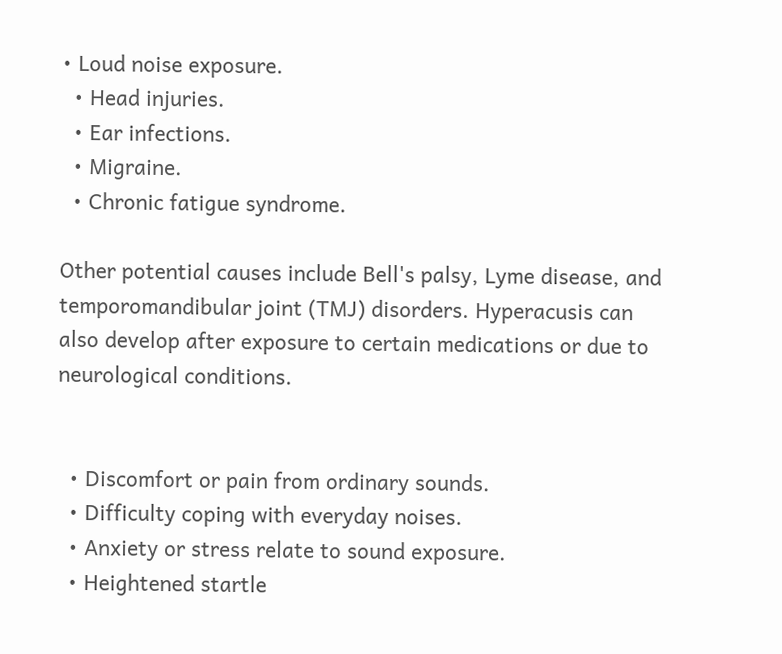• Loud noise exposure.
  • Head injuries.
  • Ear infections.
  • Migraine.
  • Chronic fatigue syndrome.

Other potential causes include Bell's palsy, Lyme disease, and temporomandibular joint (TMJ) disorders. Hyperacusis can also develop after exposure to certain medications or due to neurological conditions.


  • Discomfort or pain from ordinary sounds.
  • Difficulty coping with everyday noises.
  • Anxiety or stress relate to sound exposure.
  • Heightened startle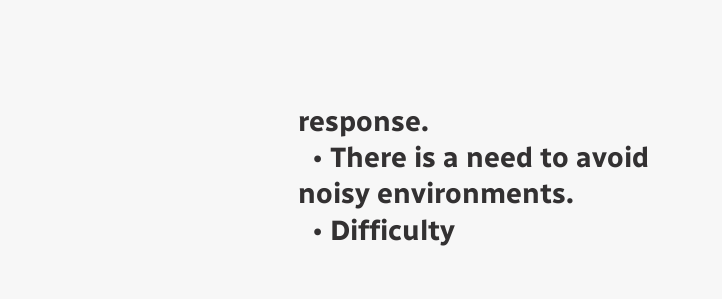response.
  • There is a need to avoid noisy environments.
  • Difficulty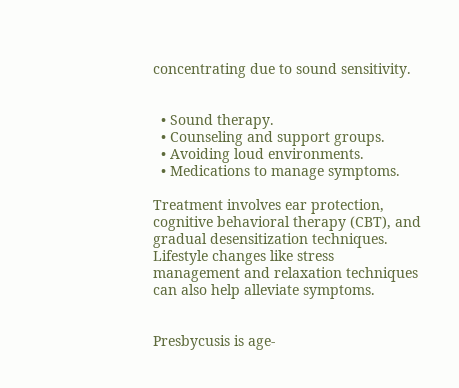concentrating due to sound sensitivity.


  • Sound therapy.
  • Counseling and support groups.
  • Avoiding loud environments.
  • Medications to manage symptoms.

Treatment involves ear protection, cognitive behavioral therapy (CBT), and gradual desensitization techniques. Lifestyle changes like stress management and relaxation techniques can also help alleviate symptoms.


Presbycusis is age-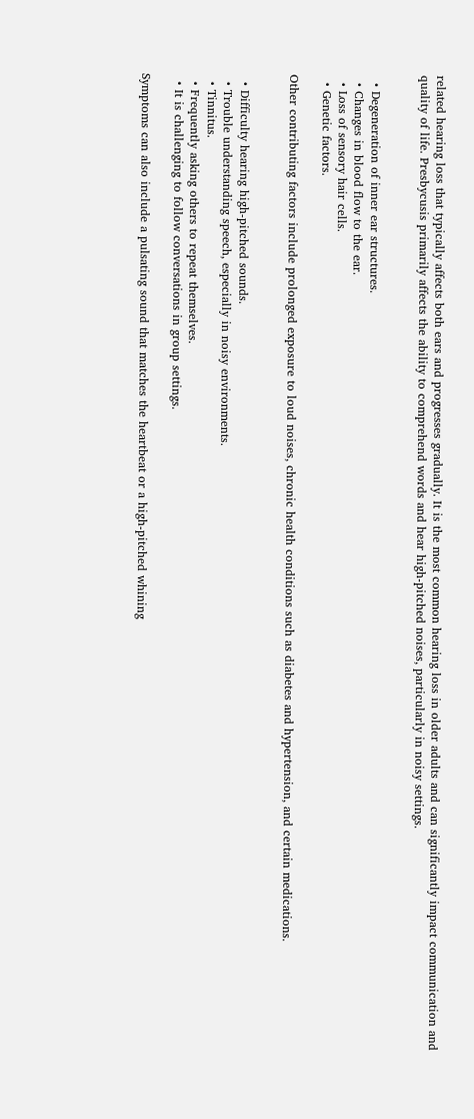related hearing loss that typically affects both ears and progresses gradually. It is the most common hearing loss in older adults and can significantly impact communication and quality of life. Presbycusis primarily affects the ability to comprehend words and hear high-pitched noises, particularly in noisy settings.


  • Degeneration of inner ear structures.
  • Changes in blood flow to the ear.
  • Loss of sensory hair cells.
  • Genetic factors.

Other contributing factors include prolonged exposure to loud noises, chronic health conditions such as diabetes and hypertension, and certain medications.


  • Difficulty hearing high-pitched sounds.
  • Trouble understanding speech, especially in noisy environments.
  • Tinnitus.
  • Frequently asking others to repeat themselves.
  • It is challenging to follow conversations in group settings.

Symptoms can also include a pulsating sound that matches the heartbeat or a high-pitched whining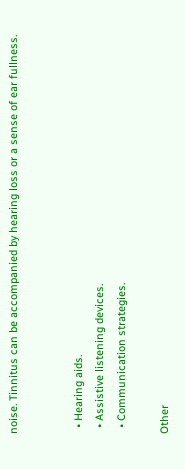noise. Tinnitus can be accompanied by hearing loss or a sense of ear fullness.


  • Hearing aids.
  • Assistive listening devices.
  • Communication strategies.

Other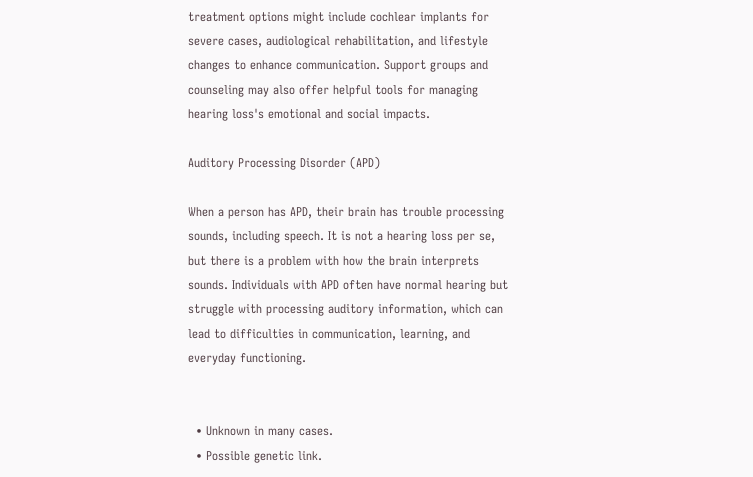treatment options might include cochlear implants for severe cases, audiological rehabilitation, and lifestyle changes to enhance communication. Support groups and counseling may also offer helpful tools for managing hearing loss's emotional and social impacts.

Auditory Processing Disorder (APD)

When a person has APD, their brain has trouble processing sounds, including speech. It is not a hearing loss per se, but there is a problem with how the brain interprets sounds. Individuals with APD often have normal hearing but struggle with processing auditory information, which can lead to difficulties in communication, learning, and everyday functioning.


  • Unknown in many cases.
  • Possible genetic link.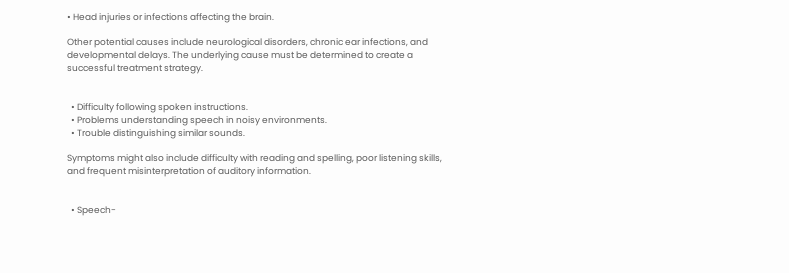• Head injuries or infections affecting the brain.

Other potential causes include neurological disorders, chronic ear infections, and developmental delays. The underlying cause must be determined to create a successful treatment strategy.


  • Difficulty following spoken instructions.
  • Problems understanding speech in noisy environments.
  • Trouble distinguishing similar sounds.

Symptoms might also include difficulty with reading and spelling, poor listening skills, and frequent misinterpretation of auditory information.


  • Speech-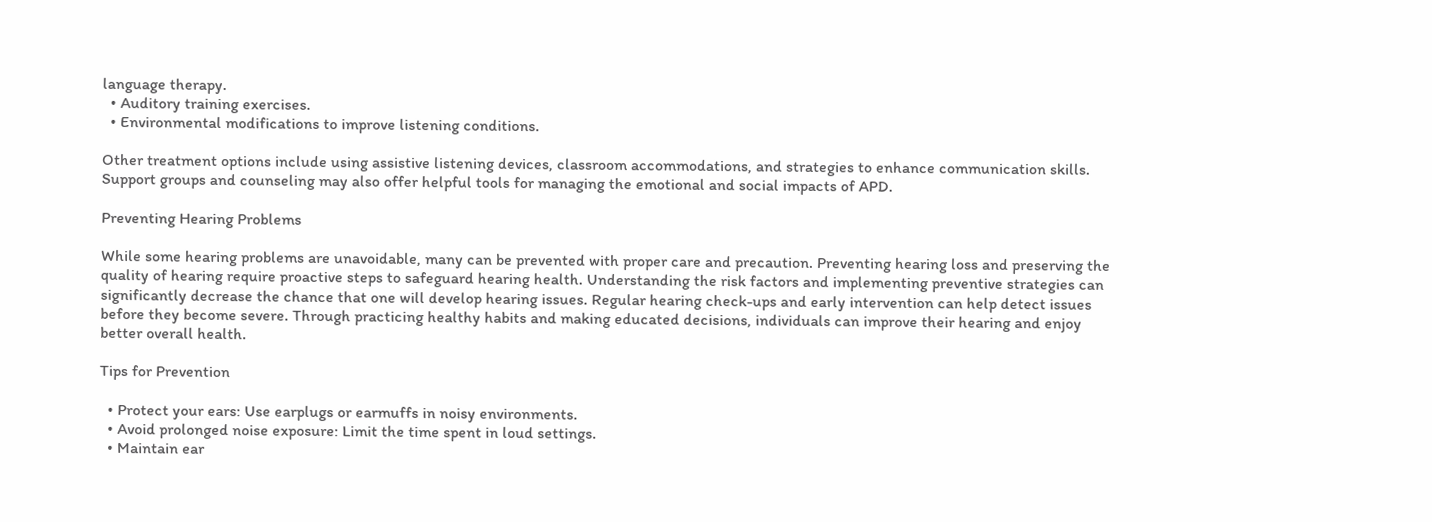language therapy.
  • Auditory training exercises.
  • Environmental modifications to improve listening conditions.

Other treatment options include using assistive listening devices, classroom accommodations, and strategies to enhance communication skills. Support groups and counseling may also offer helpful tools for managing the emotional and social impacts of APD.

Preventing Hearing Problems

While some hearing problems are unavoidable, many can be prevented with proper care and precaution. Preventing hearing loss and preserving the quality of hearing require proactive steps to safeguard hearing health. Understanding the risk factors and implementing preventive strategies can significantly decrease the chance that one will develop hearing issues. Regular hearing check-ups and early intervention can help detect issues before they become severe. Through practicing healthy habits and making educated decisions, individuals can improve their hearing and enjoy better overall health.

Tips for Prevention

  • Protect your ears: Use earplugs or earmuffs in noisy environments.
  • Avoid prolonged noise exposure: Limit the time spent in loud settings.
  • Maintain ear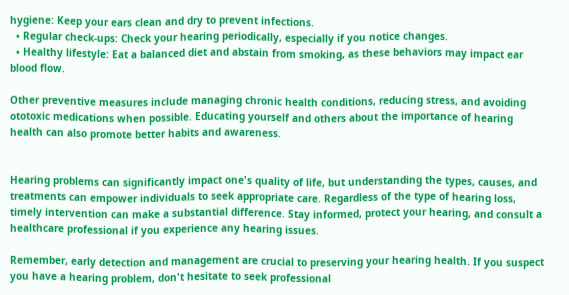hygiene: Keep your ears clean and dry to prevent infections.
  • Regular check-ups: Check your hearing periodically, especially if you notice changes.
  • Healthy lifestyle: Eat a balanced diet and abstain from smoking, as these behaviors may impact ear blood flow.

Other preventive measures include managing chronic health conditions, reducing stress, and avoiding ototoxic medications when possible. Educating yourself and others about the importance of hearing health can also promote better habits and awareness.


Hearing problems can significantly impact one's quality of life, but understanding the types, causes, and treatments can empower individuals to seek appropriate care. Regardless of the type of hearing loss, timely intervention can make a substantial difference. Stay informed, protect your hearing, and consult a healthcare professional if you experience any hearing issues.

Remember, early detection and management are crucial to preserving your hearing health. If you suspect you have a hearing problem, don't hesitate to seek professional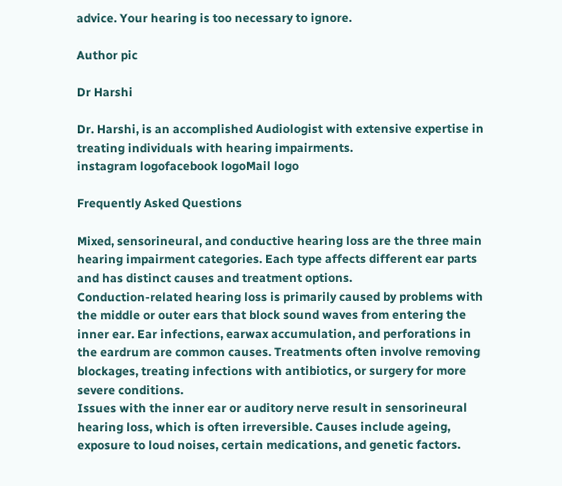advice. Your hearing is too necessary to ignore.

Author pic

Dr Harshi

Dr. Harshi, is an accomplished Audiologist with extensive expertise in treating individuals with hearing impairments.
instagram logofacebook logoMail logo

Frequently Asked Questions

Mixed, sensorineural, and conductive hearing loss are the three main hearing impairment categories. Each type affects different ear parts and has distinct causes and treatment options.
Conduction-related hearing loss is primarily caused by problems with the middle or outer ears that block sound waves from entering the inner ear. Ear infections, earwax accumulation, and perforations in the eardrum are common causes. Treatments often involve removing blockages, treating infections with antibiotics, or surgery for more severe conditions.
Issues with the inner ear or auditory nerve result in sensorineural hearing loss, which is often irreversible. Causes include ageing, exposure to loud noises, certain medications, and genetic factors.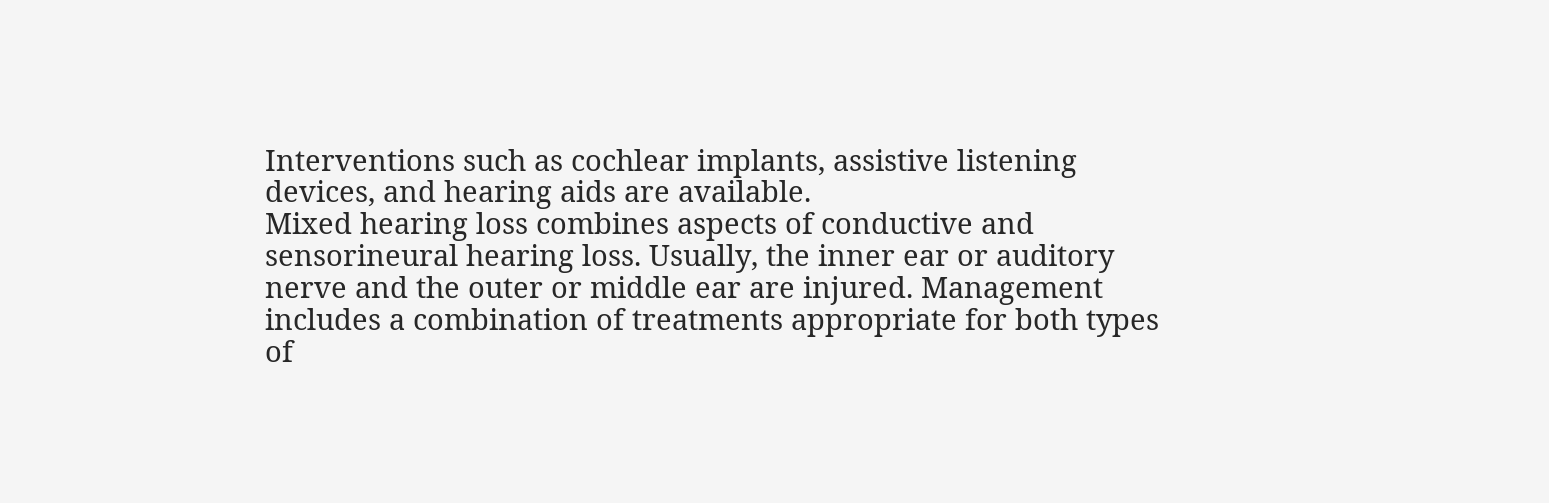Interventions such as cochlear implants, assistive listening devices, and hearing aids are available.
Mixed hearing loss combines aspects of conductive and sensorineural hearing loss. Usually, the inner ear or auditory nerve and the outer or middle ear are injured. Management includes a combination of treatments appropriate for both types of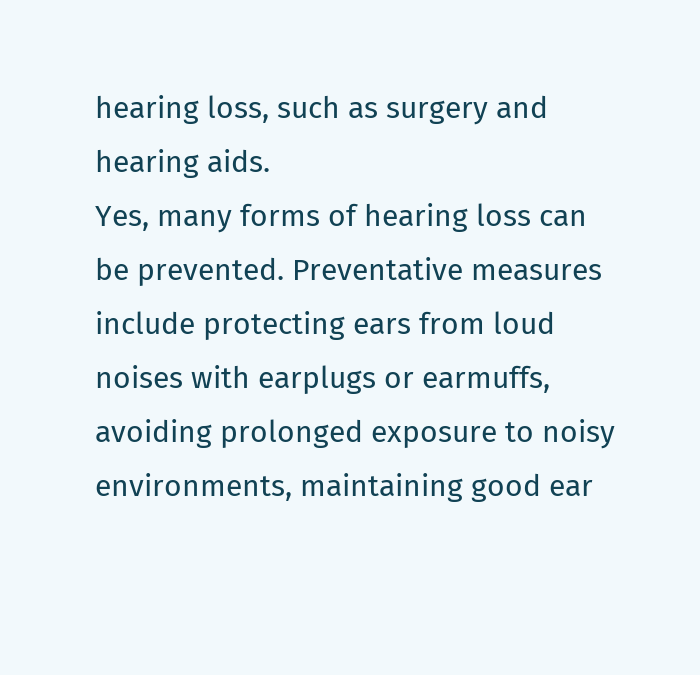hearing loss, such as surgery and hearing aids.
Yes, many forms of hearing loss can be prevented. Preventative measures include protecting ears from loud noises with earplugs or earmuffs, avoiding prolonged exposure to noisy environments, maintaining good ear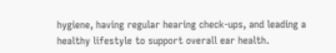hygiene, having regular hearing check-ups, and leading a healthy lifestyle to support overall ear health.